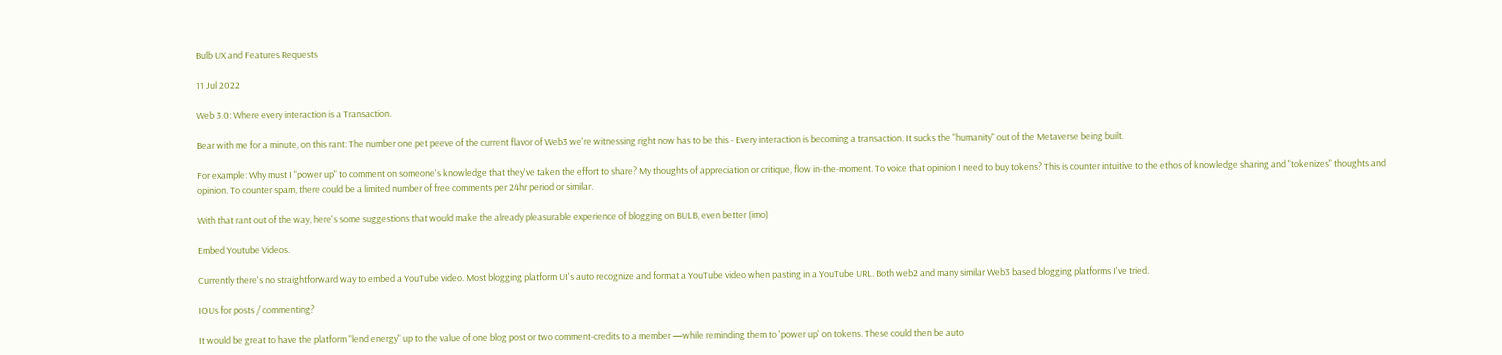Bulb UX and Features Requests

11 Jul 2022

Web 3.0: Where every interaction is a Transaction.

Bear with me for a minute, on this rant: The number one pet peeve of the current flavor of Web3 we're witnessing right now has to be this - Every interaction is becoming a transaction. It sucks the "humanity" out of the Metaverse being built.

For example: Why must I "power up" to comment on someone's knowledge that they've taken the effort to share? My thoughts of appreciation or critique, flow in-the-moment. To voice that opinion I need to buy tokens? This is counter intuitive to the ethos of knowledge sharing and "tokenizes" thoughts and opinion. To counter spam, there could be a limited number of free comments per 24hr period or similar.

With that rant out of the way, here's some suggestions that would make the already pleasurable experience of blogging on BULB, even better (imo)

Embed Youtube Videos.

Currently there's no straightforward way to embed a YouTube video. Most blogging platform UI's auto recognize and format a YouTube video when pasting in a YouTube URL. Both web2 and many similar Web3 based blogging platforms I've tried.

IOUs for posts / commenting?

It would be great to have the platform "lend energy" up to the value of one blog post or two comment-credits to a member —while reminding them to 'power up' on tokens. These could then be auto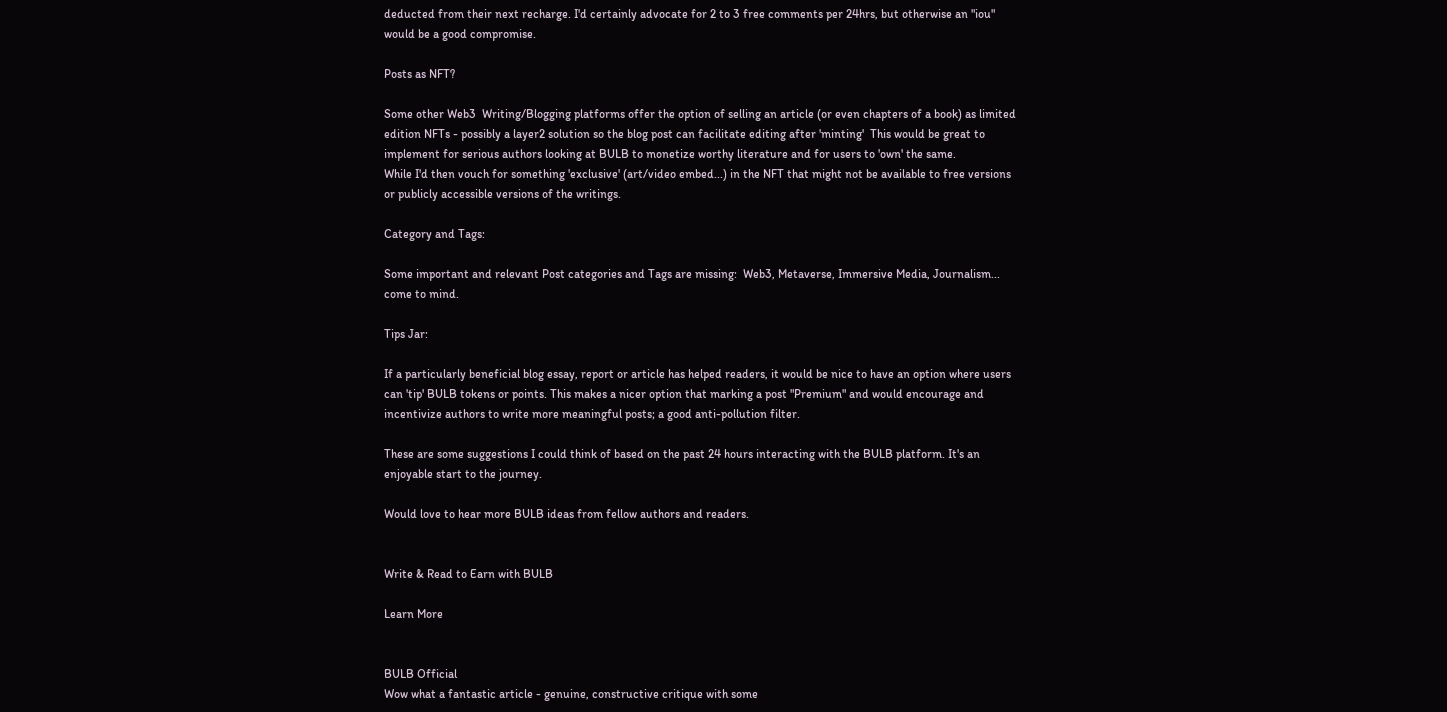deducted from their next recharge. I'd certainly advocate for 2 to 3 free comments per 24hrs, but otherwise an "iou" would be a good compromise.

Posts as NFT?

Some other Web3  Writing/Blogging platforms offer the option of selling an article (or even chapters of a book) as limited edition NFTs - possibly a layer2 solution so the blog post can facilitate editing after 'minting'  This would be great to implement for serious authors looking at BULB to monetize worthy literature and for users to 'own' the same.
While I'd then vouch for something 'exclusive' (art/video embed...) in the NFT that might not be available to free versions or publicly accessible versions of the writings.

Category and Tags:

Some important and relevant Post categories and Tags are missing:  Web3, Metaverse, Immersive Media, Journalism... come to mind.

Tips Jar:

If a particularly beneficial blog essay, report or article has helped readers, it would be nice to have an option where users can 'tip' BULB tokens or points. This makes a nicer option that marking a post "Premium" and would encourage and incentivize authors to write more meaningful posts; a good anti-pollution filter.

These are some suggestions I could think of based on the past 24 hours interacting with the BULB platform. It's an enjoyable start to the journey.

Would love to hear more BULB ideas from fellow authors and readers.


Write & Read to Earn with BULB

Learn More


BULB Official
Wow what a fantastic article - genuine, constructive critique with some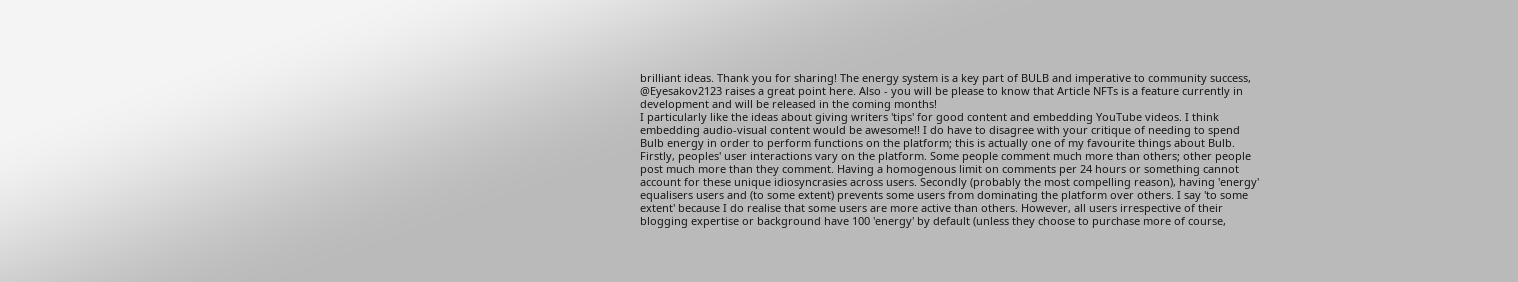brilliant ideas. Thank you for sharing! The energy system is a key part of BULB and imperative to community success, @Eyesakov2123 raises a great point here. Also - you will be please to know that Article NFTs is a feature currently in development and will be released in the coming months!
I particularly like the ideas about giving writers 'tips' for good content and embedding YouTube videos. I think embedding audio-visual content would be awesome!! I do have to disagree with your critique of needing to spend Bulb energy in order to perform functions on the platform; this is actually one of my favourite things about Bulb. Firstly, peoples' user interactions vary on the platform. Some people comment much more than others; other people post much more than they comment. Having a homogenous limit on comments per 24 hours or something cannot account for these unique idiosyncrasies across users. Secondly (probably the most compelling reason), having 'energy' equalisers users and (to some extent) prevents some users from dominating the platform over others. I say 'to some extent' because I do realise that some users are more active than others. However, all users irrespective of their blogging expertise or background have 100 'energy' by default (unless they choose to purchase more of course,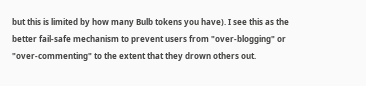but this is limited by how many Bulb tokens you have). I see this as the better fail-safe mechanism to prevent users from "over-blogging" or "over-commenting" to the extent that they drown others out.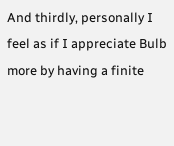And thirdly, personally I feel as if I appreciate Bulb more by having a finite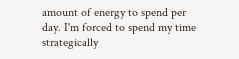amount of energy to spend per day. I'm forced to spend my time strategically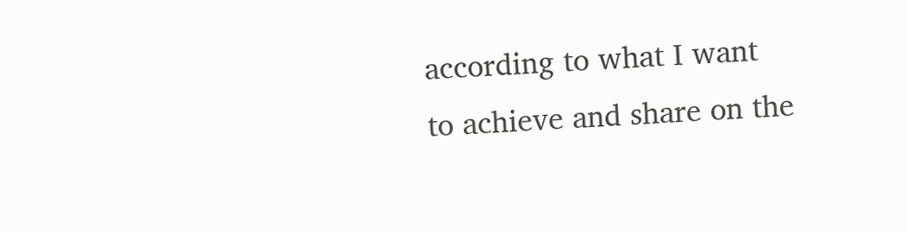according to what I want to achieve and share on the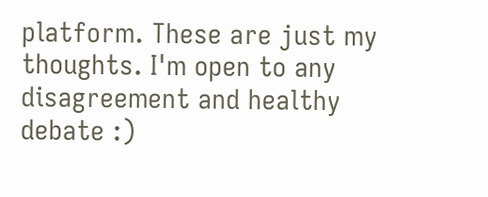platform. These are just my thoughts. I'm open to any disagreement and healthy debate :)